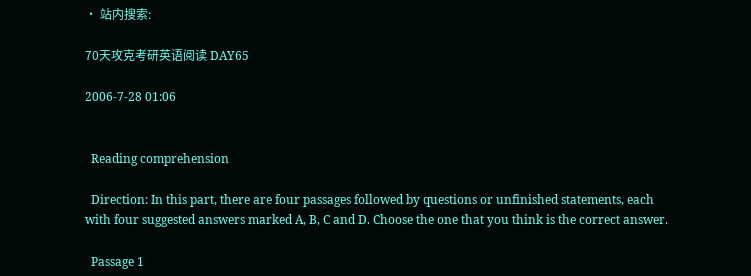• 站内搜索:

70天攻克考研英语阅读 DAY65

2006-7-28 01:06


  Reading comprehension

  Direction: In this part, there are four passages followed by questions or unfinished statements, each with four suggested answers marked A, B, C and D. Choose the one that you think is the correct answer.

  Passage 1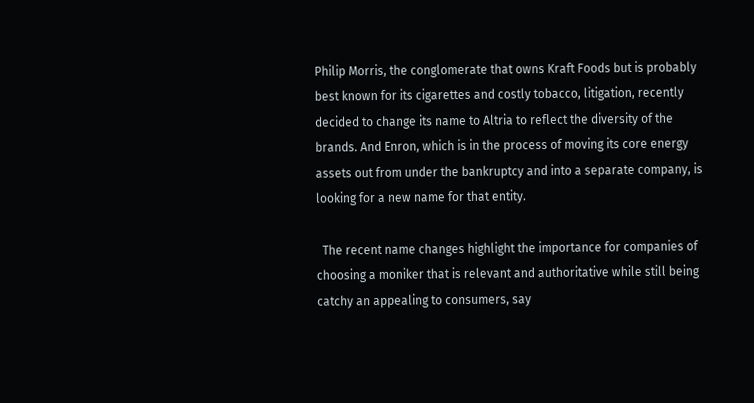Philip Morris, the conglomerate that owns Kraft Foods but is probably best known for its cigarettes and costly tobacco, litigation, recently decided to change its name to Altria to reflect the diversity of the brands. And Enron, which is in the process of moving its core energy assets out from under the bankruptcy and into a separate company, is looking for a new name for that entity.

  The recent name changes highlight the importance for companies of choosing a moniker that is relevant and authoritative while still being catchy an appealing to consumers, say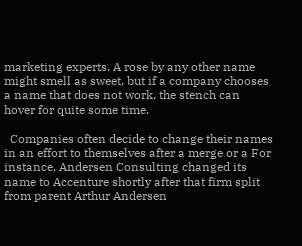marketing experts. A rose by any other name might smell as sweet, but if a company chooses a name that does not work, the stench can hover for quite some time.

  Companies often decide to change their names in an effort to themselves after a merge or a For instance, Andersen Consulting changed its name to Accenture shortly after that firm split from parent Arthur Andersen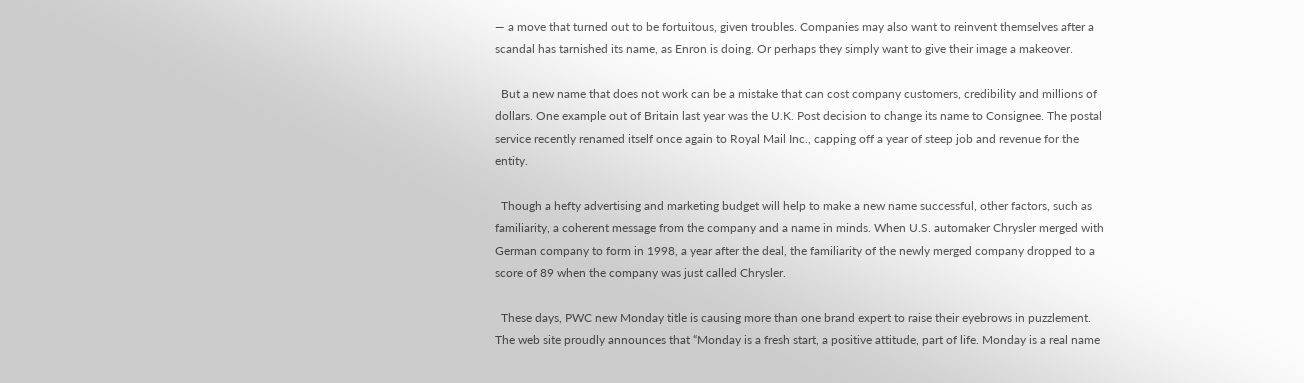— a move that turned out to be fortuitous, given troubles. Companies may also want to reinvent themselves after a scandal has tarnished its name, as Enron is doing. Or perhaps they simply want to give their image a makeover.

  But a new name that does not work can be a mistake that can cost company customers, credibility and millions of dollars. One example out of Britain last year was the U.K. Post decision to change its name to Consignee. The postal service recently renamed itself once again to Royal Mail Inc., capping off a year of steep job and revenue for the entity.

  Though a hefty advertising and marketing budget will help to make a new name successful, other factors, such as familiarity, a coherent message from the company and a name in minds. When U.S. automaker Chrysler merged with German company to form in 1998, a year after the deal, the familiarity of the newly merged company dropped to a score of 89 when the company was just called Chrysler.

  These days, PWC new Monday title is causing more than one brand expert to raise their eyebrows in puzzlement. The web site proudly announces that “Monday is a fresh start, a positive attitude, part of life. Monday is a real name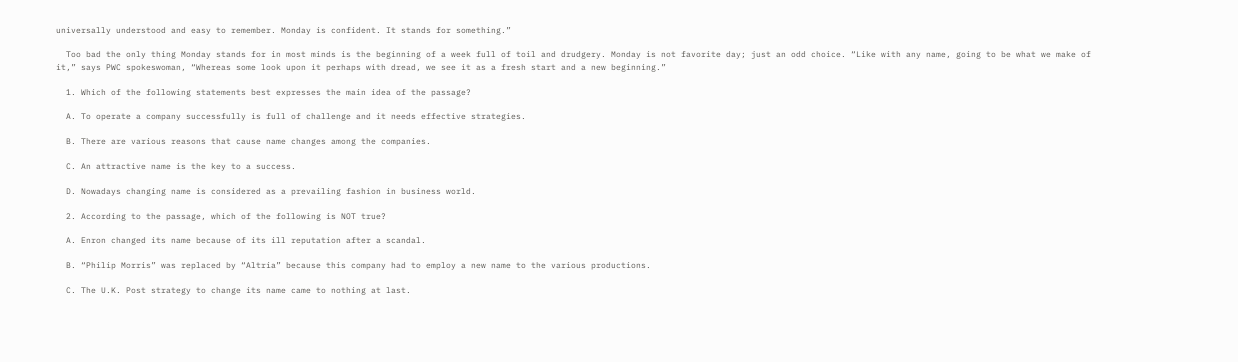universally understood and easy to remember. Monday is confident. It stands for something.”

  Too bad the only thing Monday stands for in most minds is the beginning of a week full of toil and drudgery. Monday is not favorite day; just an odd choice. “Like with any name, going to be what we make of it,” says PWC spokeswoman, “Whereas some look upon it perhaps with dread, we see it as a fresh start and a new beginning.”

  1. Which of the following statements best expresses the main idea of the passage?

  A. To operate a company successfully is full of challenge and it needs effective strategies.

  B. There are various reasons that cause name changes among the companies.

  C. An attractive name is the key to a success.

  D. Nowadays changing name is considered as a prevailing fashion in business world.

  2. According to the passage, which of the following is NOT true?

  A. Enron changed its name because of its ill reputation after a scandal.

  B. “Philip Morris” was replaced by “Altria” because this company had to employ a new name to the various productions.

  C. The U.K. Post strategy to change its name came to nothing at last.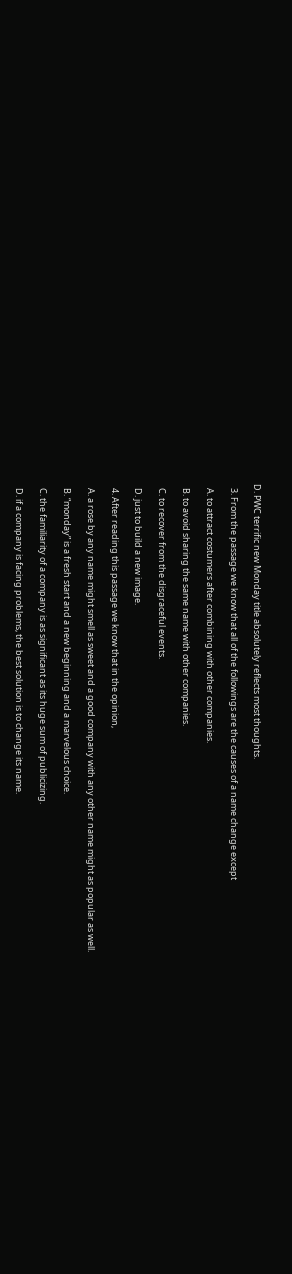D. PWC terrific new Monday title absolutely reflects most thoughts.

  3. From the passage we know that all of the followings are the causes of a name change except

  A. to attract costumers after combining with other companies.

  B. to avoid sharing the same name with other companies.

  C. to recover from the disgraceful events.

  D. just to build a new image.

  4. After reading this passage we know that in the opinion,

  A. a rose by any name might smell as sweet and a good company with any other name might as popular as well.

  B. “monday” is a fresh start and a new beginning and a marvelous choice.

  C. the familiarity of a company is as significant as its huge sum of publicizing.

  D. if a company is facing problems, the best solution is to change its name.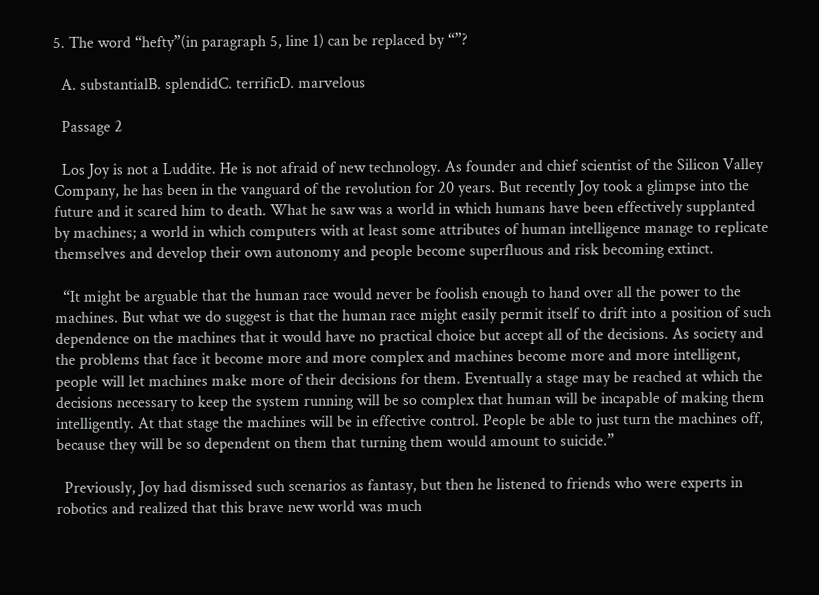5. The word “hefty”(in paragraph 5, line 1) can be replaced by “”?

  A. substantialB. splendidC. terrificD. marvelous

  Passage 2

  Los Joy is not a Luddite. He is not afraid of new technology. As founder and chief scientist of the Silicon Valley Company, he has been in the vanguard of the revolution for 20 years. But recently Joy took a glimpse into the future and it scared him to death. What he saw was a world in which humans have been effectively supplanted by machines; a world in which computers with at least some attributes of human intelligence manage to replicate themselves and develop their own autonomy and people become superfluous and risk becoming extinct.

  “It might be arguable that the human race would never be foolish enough to hand over all the power to the machines. But what we do suggest is that the human race might easily permit itself to drift into a position of such dependence on the machines that it would have no practical choice but accept all of the decisions. As society and the problems that face it become more and more complex and machines become more and more intelligent, people will let machines make more of their decisions for them. Eventually a stage may be reached at which the decisions necessary to keep the system running will be so complex that human will be incapable of making them intelligently. At that stage the machines will be in effective control. People be able to just turn the machines off, because they will be so dependent on them that turning them would amount to suicide.”

  Previously, Joy had dismissed such scenarios as fantasy, but then he listened to friends who were experts in robotics and realized that this brave new world was much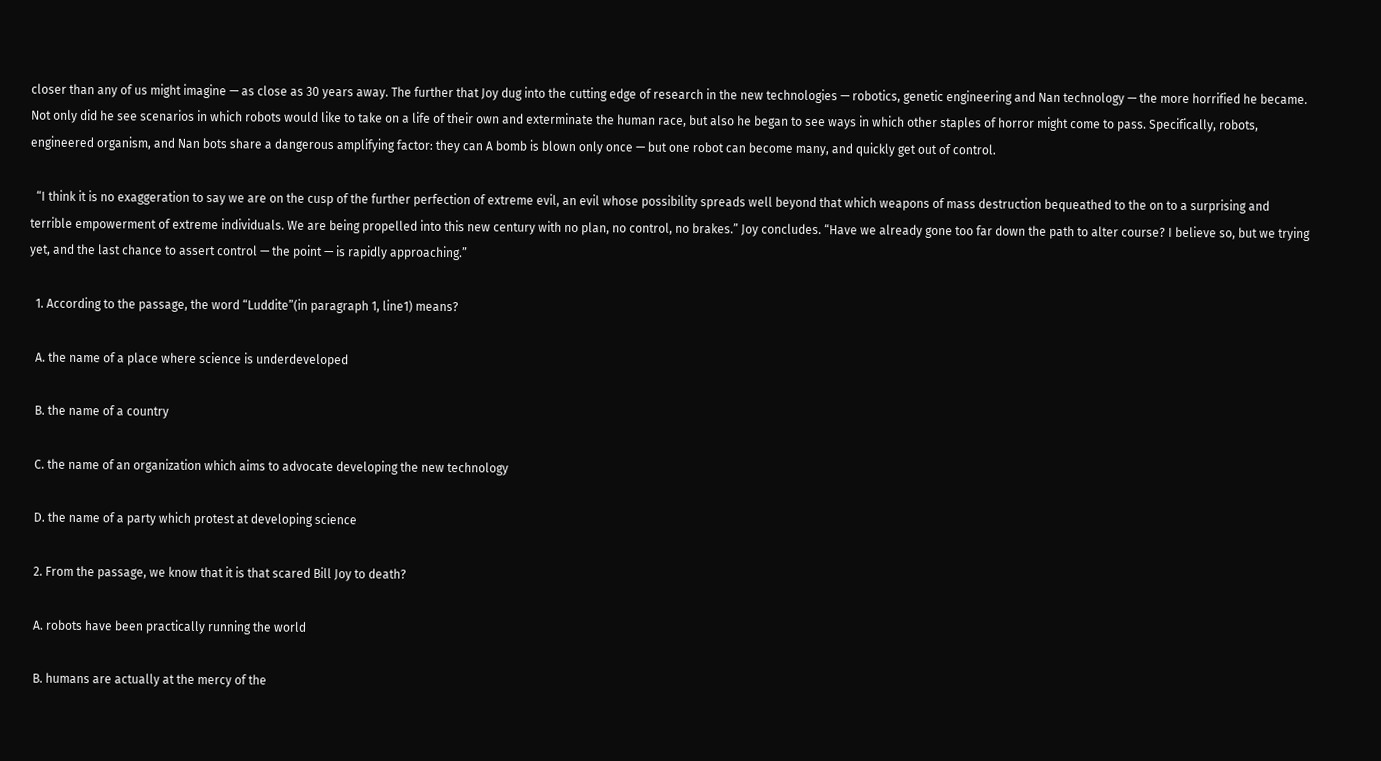closer than any of us might imagine — as close as 30 years away. The further that Joy dug into the cutting edge of research in the new technologies — robotics, genetic engineering and Nan technology — the more horrified he became. Not only did he see scenarios in which robots would like to take on a life of their own and exterminate the human race, but also he began to see ways in which other staples of horror might come to pass. Specifically, robots, engineered organism, and Nan bots share a dangerous amplifying factor: they can A bomb is blown only once — but one robot can become many, and quickly get out of control.

  “I think it is no exaggeration to say we are on the cusp of the further perfection of extreme evil, an evil whose possibility spreads well beyond that which weapons of mass destruction bequeathed to the on to a surprising and terrible empowerment of extreme individuals. We are being propelled into this new century with no plan, no control, no brakes.” Joy concludes. “Have we already gone too far down the path to alter course? I believe so, but we trying yet, and the last chance to assert control — the point — is rapidly approaching.”

  1. According to the passage, the word “Luddite”(in paragraph 1, line1) means?

  A. the name of a place where science is underdeveloped

  B. the name of a country

  C. the name of an organization which aims to advocate developing the new technology

  D. the name of a party which protest at developing science

  2. From the passage, we know that it is that scared Bill Joy to death?

  A. robots have been practically running the world

  B. humans are actually at the mercy of the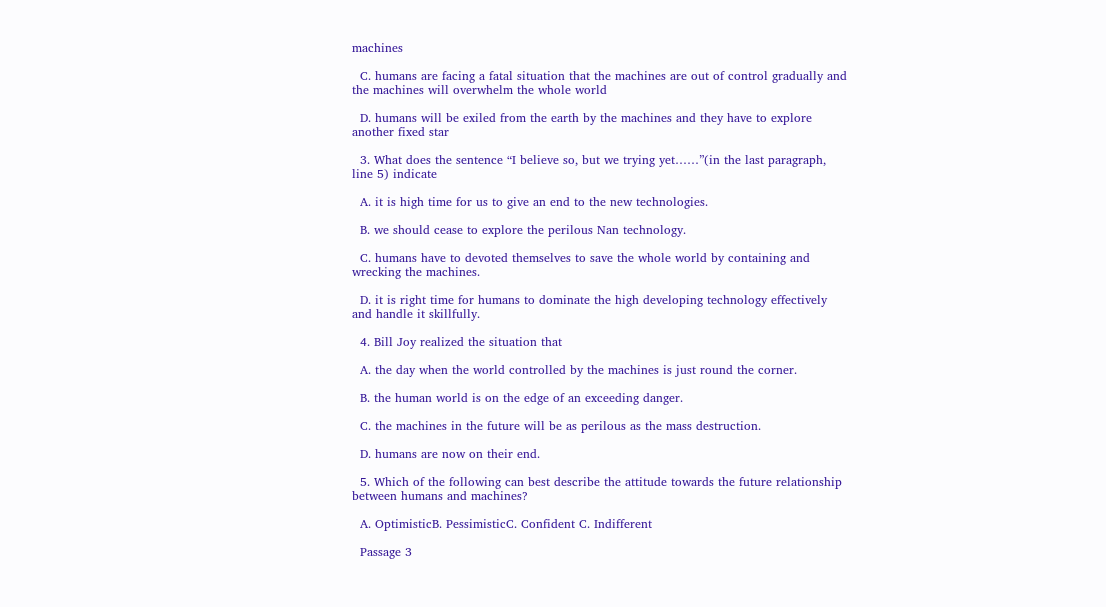machines

  C. humans are facing a fatal situation that the machines are out of control gradually and the machines will overwhelm the whole world

  D. humans will be exiled from the earth by the machines and they have to explore another fixed star

  3. What does the sentence “I believe so, but we trying yet……”(in the last paragraph, line 5) indicate

  A. it is high time for us to give an end to the new technologies.

  B. we should cease to explore the perilous Nan technology.

  C. humans have to devoted themselves to save the whole world by containing and wrecking the machines.

  D. it is right time for humans to dominate the high developing technology effectively and handle it skillfully.

  4. Bill Joy realized the situation that

  A. the day when the world controlled by the machines is just round the corner.

  B. the human world is on the edge of an exceeding danger.

  C. the machines in the future will be as perilous as the mass destruction.

  D. humans are now on their end.

  5. Which of the following can best describe the attitude towards the future relationship between humans and machines?

  A. OptimisticB. PessimisticC. Confident C. Indifferent

  Passage 3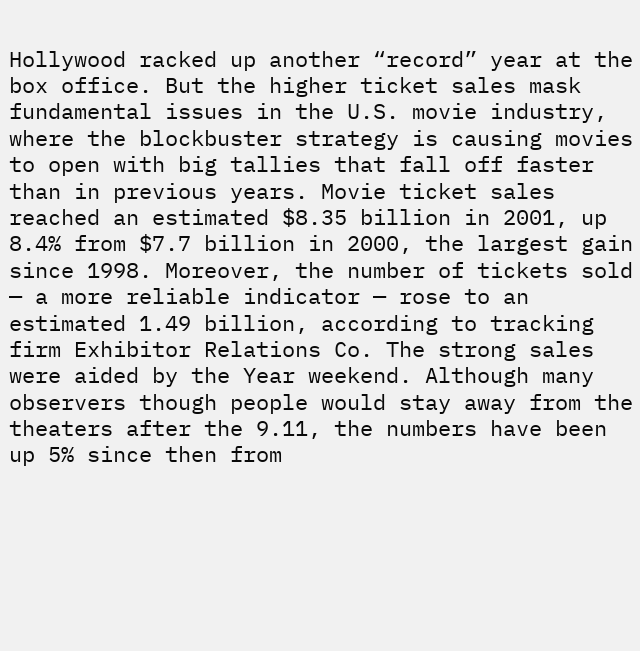Hollywood racked up another “record” year at the box office. But the higher ticket sales mask fundamental issues in the U.S. movie industry, where the blockbuster strategy is causing movies to open with big tallies that fall off faster than in previous years. Movie ticket sales reached an estimated $8.35 billion in 2001, up 8.4% from $7.7 billion in 2000, the largest gain since 1998. Moreover, the number of tickets sold — a more reliable indicator — rose to an estimated 1.49 billion, according to tracking firm Exhibitor Relations Co. The strong sales were aided by the Year weekend. Although many observers though people would stay away from the theaters after the 9.11, the numbers have been up 5% since then from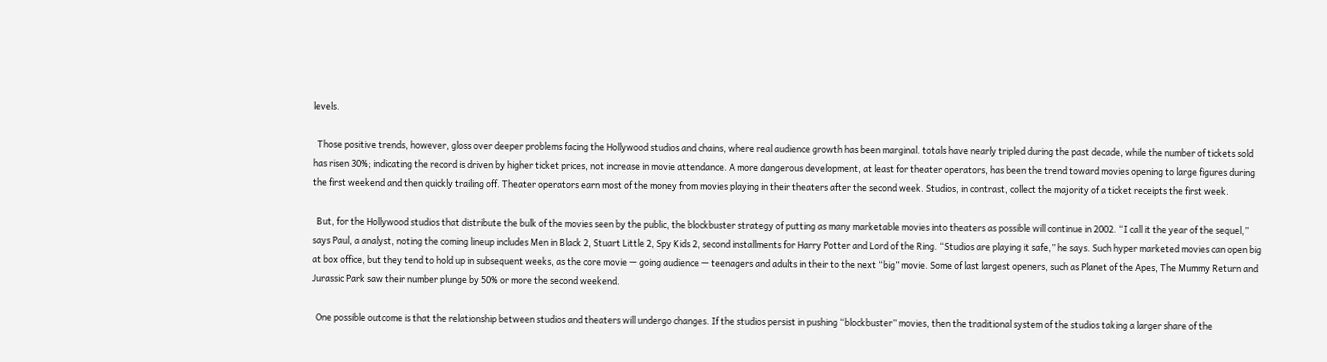levels.

  Those positive trends, however, gloss over deeper problems facing the Hollywood studios and chains, where real audience growth has been marginal. totals have nearly tripled during the past decade, while the number of tickets sold has risen 30%; indicating the record is driven by higher ticket prices, not increase in movie attendance. A more dangerous development, at least for theater operators, has been the trend toward movies opening to large figures during the first weekend and then quickly trailing off. Theater operators earn most of the money from movies playing in their theaters after the second week. Studios, in contrast, collect the majority of a ticket receipts the first week.

  But, for the Hollywood studios that distribute the bulk of the movies seen by the public, the blockbuster strategy of putting as many marketable movies into theaters as possible will continue in 2002. “I call it the year of the sequel,” says Paul, a analyst, noting the coming lineup includes Men in Black 2, Stuart Little 2, Spy Kids 2, second installments for Harry Potter and Lord of the Ring. “Studios are playing it safe,” he says. Such hyper marketed movies can open big at box office, but they tend to hold up in subsequent weeks, as the core movie — going audience — teenagers and adults in their to the next “big” movie. Some of last largest openers, such as Planet of the Apes, The Mummy Return and Jurassic Park saw their number plunge by 50% or more the second weekend.

  One possible outcome is that the relationship between studios and theaters will undergo changes. If the studios persist in pushing “blockbuster” movies, then the traditional system of the studios taking a larger share of the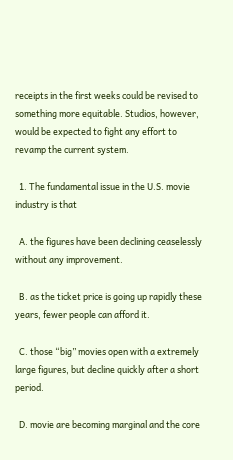receipts in the first weeks could be revised to something more equitable. Studios, however, would be expected to fight any effort to revamp the current system.

  1. The fundamental issue in the U.S. movie industry is that

  A. the figures have been declining ceaselessly without any improvement.

  B. as the ticket price is going up rapidly these years, fewer people can afford it.

  C. those “big” movies open with a extremely large figures, but decline quickly after a short period.

  D. movie are becoming marginal and the core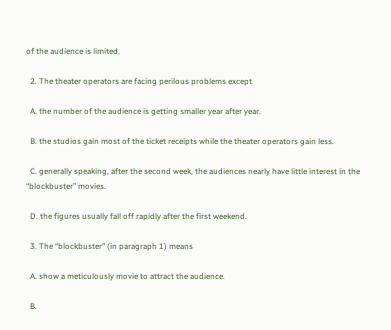of the audience is limited.

  2. The theater operators are facing perilous problems except

  A. the number of the audience is getting smaller year after year.

  B. the studios gain most of the ticket receipts while the theater operators gain less.

  C. generally speaking, after the second week, the audiences nearly have little interest in the “blockbuster” movies.

  D. the figures usually fall off rapidly after the first weekend.

  3. The “blockbuster” (in paragraph 1) means

  A. show a meticulously movie to attract the audience.

  B.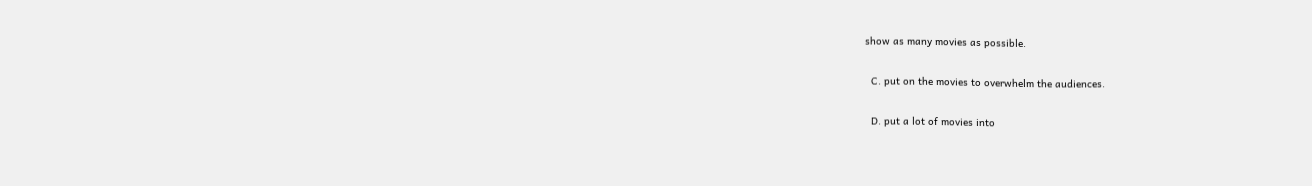show as many movies as possible.

  C. put on the movies to overwhelm the audiences.

  D. put a lot of movies into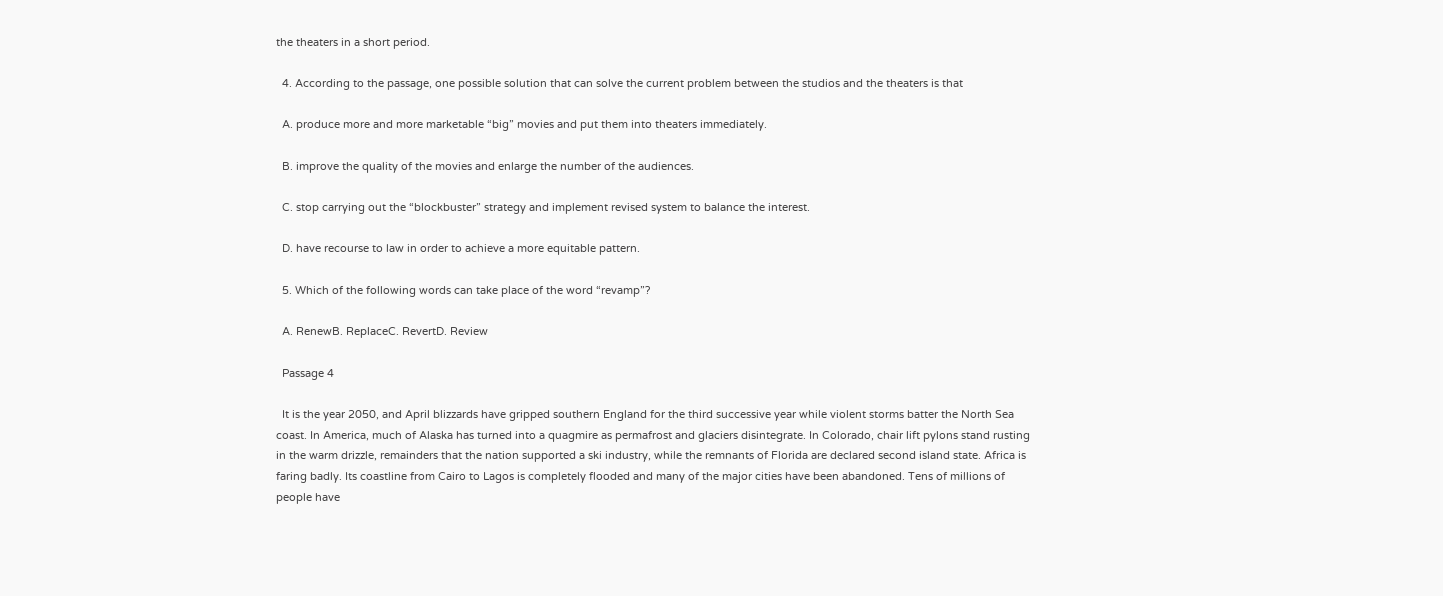the theaters in a short period.

  4. According to the passage, one possible solution that can solve the current problem between the studios and the theaters is that

  A. produce more and more marketable “big” movies and put them into theaters immediately.

  B. improve the quality of the movies and enlarge the number of the audiences.

  C. stop carrying out the “blockbuster” strategy and implement revised system to balance the interest.

  D. have recourse to law in order to achieve a more equitable pattern.

  5. Which of the following words can take place of the word “revamp”?

  A. RenewB. ReplaceC. RevertD. Review

  Passage 4

  It is the year 2050, and April blizzards have gripped southern England for the third successive year while violent storms batter the North Sea coast. In America, much of Alaska has turned into a quagmire as permafrost and glaciers disintegrate. In Colorado, chair lift pylons stand rusting in the warm drizzle, remainders that the nation supported a ski industry, while the remnants of Florida are declared second island state. Africa is faring badly. Its coastline from Cairo to Lagos is completely flooded and many of the major cities have been abandoned. Tens of millions of people have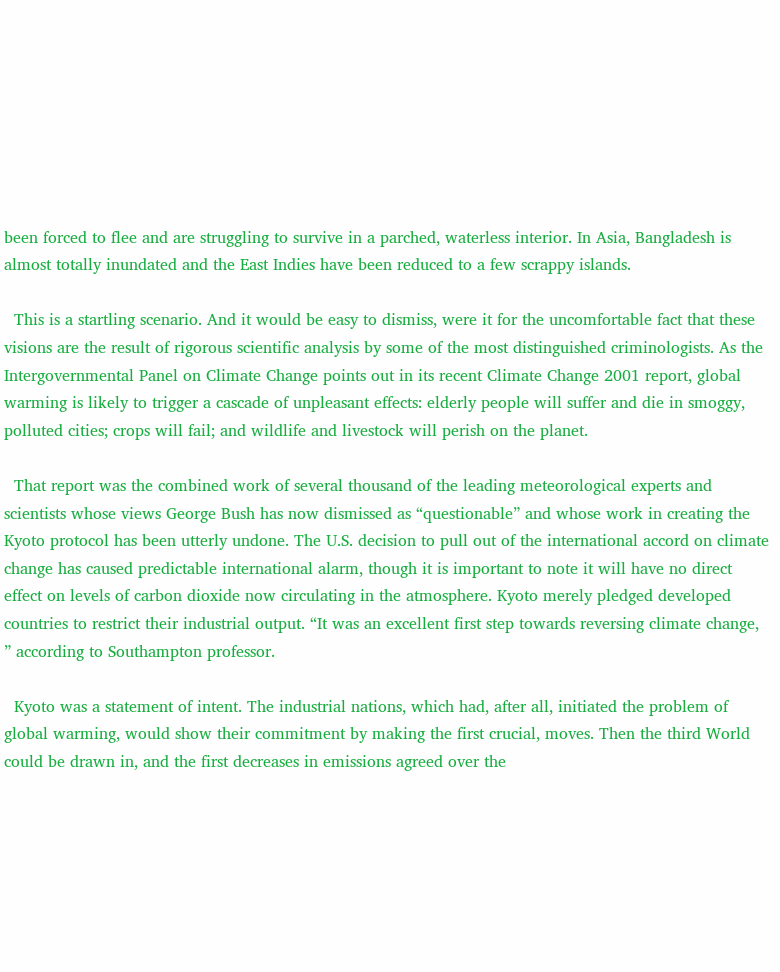been forced to flee and are struggling to survive in a parched, waterless interior. In Asia, Bangladesh is almost totally inundated and the East Indies have been reduced to a few scrappy islands.

  This is a startling scenario. And it would be easy to dismiss, were it for the uncomfortable fact that these visions are the result of rigorous scientific analysis by some of the most distinguished criminologists. As the Intergovernmental Panel on Climate Change points out in its recent Climate Change 2001 report, global warming is likely to trigger a cascade of unpleasant effects: elderly people will suffer and die in smoggy, polluted cities; crops will fail; and wildlife and livestock will perish on the planet.

  That report was the combined work of several thousand of the leading meteorological experts and scientists whose views George Bush has now dismissed as “questionable” and whose work in creating the Kyoto protocol has been utterly undone. The U.S. decision to pull out of the international accord on climate change has caused predictable international alarm, though it is important to note it will have no direct effect on levels of carbon dioxide now circulating in the atmosphere. Kyoto merely pledged developed countries to restrict their industrial output. “It was an excellent first step towards reversing climate change, ” according to Southampton professor.

  Kyoto was a statement of intent. The industrial nations, which had, after all, initiated the problem of global warming, would show their commitment by making the first crucial, moves. Then the third World could be drawn in, and the first decreases in emissions agreed over the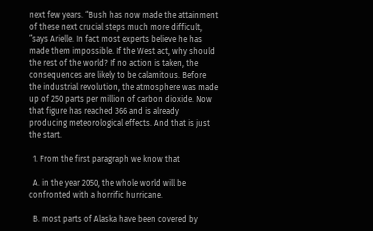next few years. “Bush has now made the attainment of these next crucial steps much more difficult, ”says Arielle. In fact most experts believe he has made them impossible. If the West act, why should the rest of the world? If no action is taken, the consequences are likely to be calamitous. Before the industrial revolution, the atmosphere was made up of 250 parts per million of carbon dioxide. Now that figure has reached 366 and is already producing meteorological effects. And that is just the start.

  1. From the first paragraph we know that

  A. in the year 2050, the whole world will be confronted with a horrific hurricane.

  B. most parts of Alaska have been covered by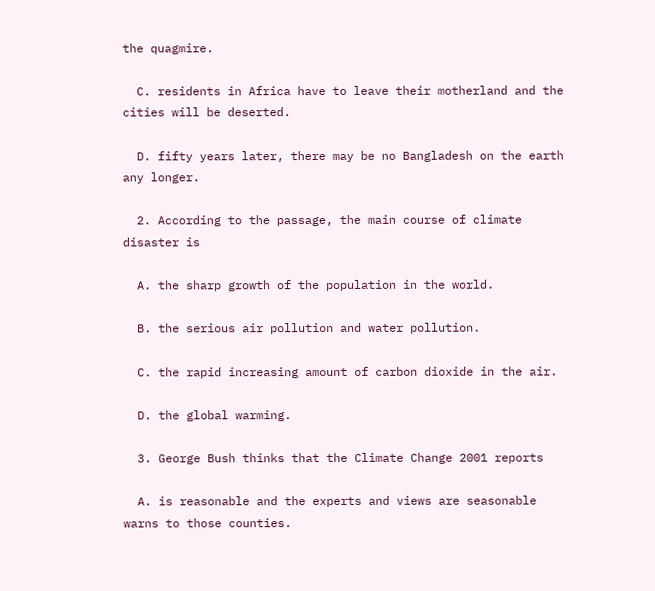the quagmire.

  C. residents in Africa have to leave their motherland and the cities will be deserted.

  D. fifty years later, there may be no Bangladesh on the earth any longer.

  2. According to the passage, the main course of climate disaster is

  A. the sharp growth of the population in the world.

  B. the serious air pollution and water pollution.

  C. the rapid increasing amount of carbon dioxide in the air.

  D. the global warming.

  3. George Bush thinks that the Climate Change 2001 reports

  A. is reasonable and the experts and views are seasonable warns to those counties.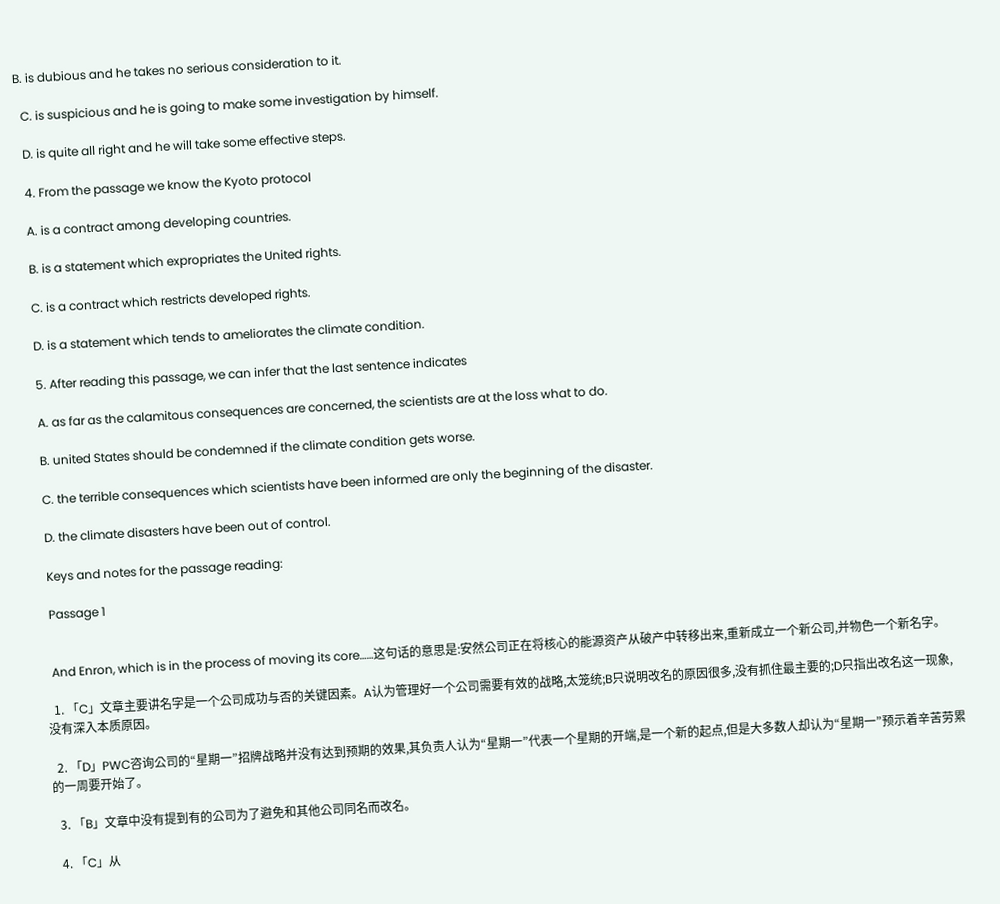B. is dubious and he takes no serious consideration to it.

  C. is suspicious and he is going to make some investigation by himself.

  D. is quite all right and he will take some effective steps.

  4. From the passage we know the Kyoto protocol

  A. is a contract among developing countries.

  B. is a statement which expropriates the United rights.

  C. is a contract which restricts developed rights.

  D. is a statement which tends to ameliorates the climate condition.

  5. After reading this passage, we can infer that the last sentence indicates

  A. as far as the calamitous consequences are concerned, the scientists are at the loss what to do.

  B. united States should be condemned if the climate condition gets worse.

  C. the terrible consequences which scientists have been informed are only the beginning of the disaster.

  D. the climate disasters have been out of control.

  Keys and notes for the passage reading:

  Passage 1


  And Enron, which is in the process of moving its core……这句话的意思是:安然公司正在将核心的能源资产从破产中转移出来,重新成立一个新公司,并物色一个新名字。

  1. 「C」文章主要讲名字是一个公司成功与否的关键因素。A认为管理好一个公司需要有效的战略,太笼统;B只说明改名的原因很多,没有抓住最主要的;D只指出改名这一现象,没有深入本质原因。

  2. 「D」PWC咨询公司的“星期一”招牌战略并没有达到预期的效果,其负责人认为“星期一”代表一个星期的开端,是一个新的起点,但是大多数人却认为“星期一”预示着辛苦劳累的一周要开始了。

  3. 「B」文章中没有提到有的公司为了避免和其他公司同名而改名。

  4. 「C」从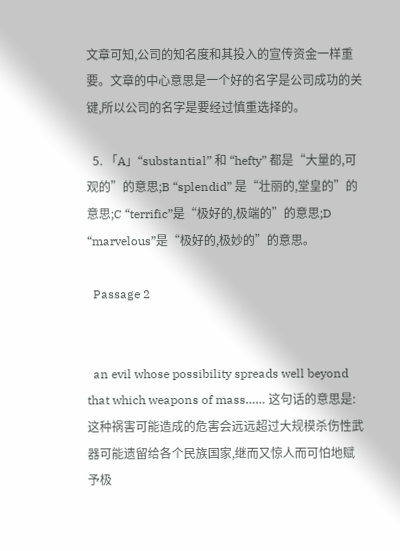文章可知,公司的知名度和其投入的宣传资金一样重要。文章的中心意思是一个好的名字是公司成功的关键,所以公司的名字是要经过慎重选择的。

  5. 「A」“substantial” 和 “hefty” 都是“大量的,可观的”的意思;B “splendid” 是“壮丽的,堂皇的”的意思;C “terrific”是“极好的,极端的”的意思;D “marvelous”是“极好的,极妙的”的意思。

  Passage 2


  an evil whose possibility spreads well beyond that which weapons of mass…… 这句话的意思是:这种祸害可能造成的危害会远远超过大规模杀伤性武器可能遗留给各个民族国家,继而又惊人而可怕地赋予极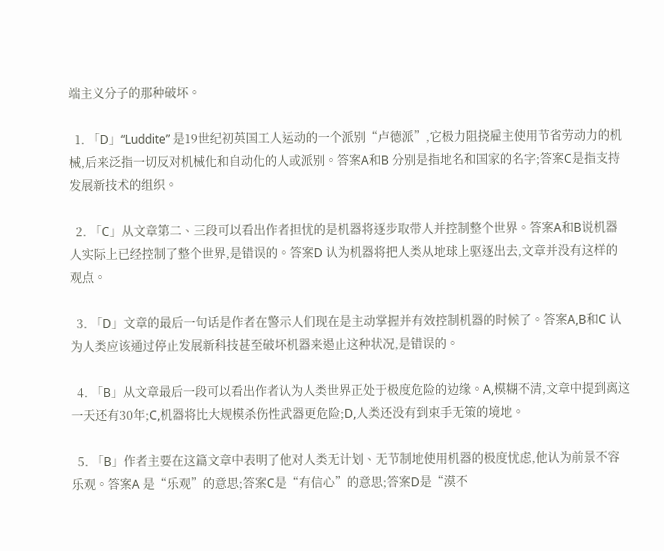端主义分子的那种破坏。

  1. 「D」“Luddite” 是19世纪初英国工人运动的一个派别“卢德派”,它极力阻挠雇主使用节省劳动力的机械,后来泛指一切反对机械化和自动化的人或派别。答案A和B 分别是指地名和国家的名字;答案C是指支持发展新技术的组织。

  2. 「C」从文章第二、三段可以看出作者担忧的是机器将逐步取带人并控制整个世界。答案A和B说机器人实际上已经控制了整个世界,是错误的。答案D 认为机器将把人类从地球上驱逐出去,文章并没有这样的观点。

  3. 「D」文章的最后一句话是作者在警示人们现在是主动掌握并有效控制机器的时候了。答案A,B和C 认为人类应该通过停止发展新科技甚至破坏机器来遏止这种状况,是错误的。

  4. 「B」从文章最后一段可以看出作者认为人类世界正处于极度危险的边缘。A,模糊不清,文章中提到离这一天还有30年;C,机器将比大规模杀伤性武器更危险;D,人类还没有到束手无策的境地。

  5. 「B」作者主要在这篇文章中表明了他对人类无计划、无节制地使用机器的极度忧虑,他认为前景不容乐观。答案A 是“乐观”的意思;答案C是“有信心”的意思;答案D是“漠不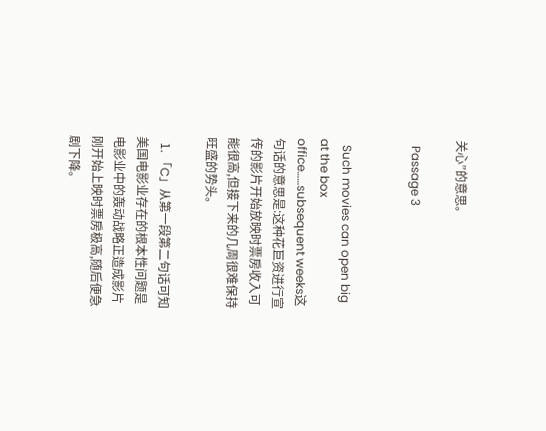关心”的意思。

  Passage 3


  Such movies can open big at the box office……subsequent weeks这句话的意思是:这种花巨资进行宣传的影片开始放映时票房收入可能很高,但接下来的几周很难保持旺盛的势头。

  1. 「C」从第一段第二句话可知美国电影业存在的根本性问题是电影业中的轰动战略正造成影片刚开始上映时票房极高,随后便急剧下降。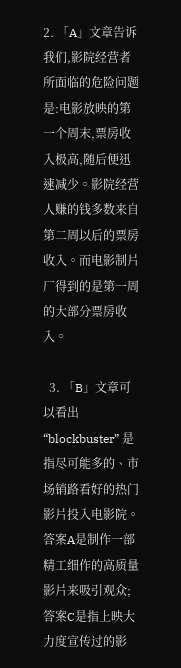2. 「A」文章告诉我们,影院经营者所面临的危险问题是:电影放映的第一个周末,票房收入极高,随后便迅速减少。影院经营人赚的钱多数来自第二周以后的票房收入。而电影制片厂得到的是第一周的大部分票房收入。

  3. 「B」文章可以看出 “blockbuster” 是指尽可能多的、市场销路看好的热门影片投入电影院。答案A是制作一部精工细作的高质量影片来吸引观众;答案C是指上映大力度宣传过的影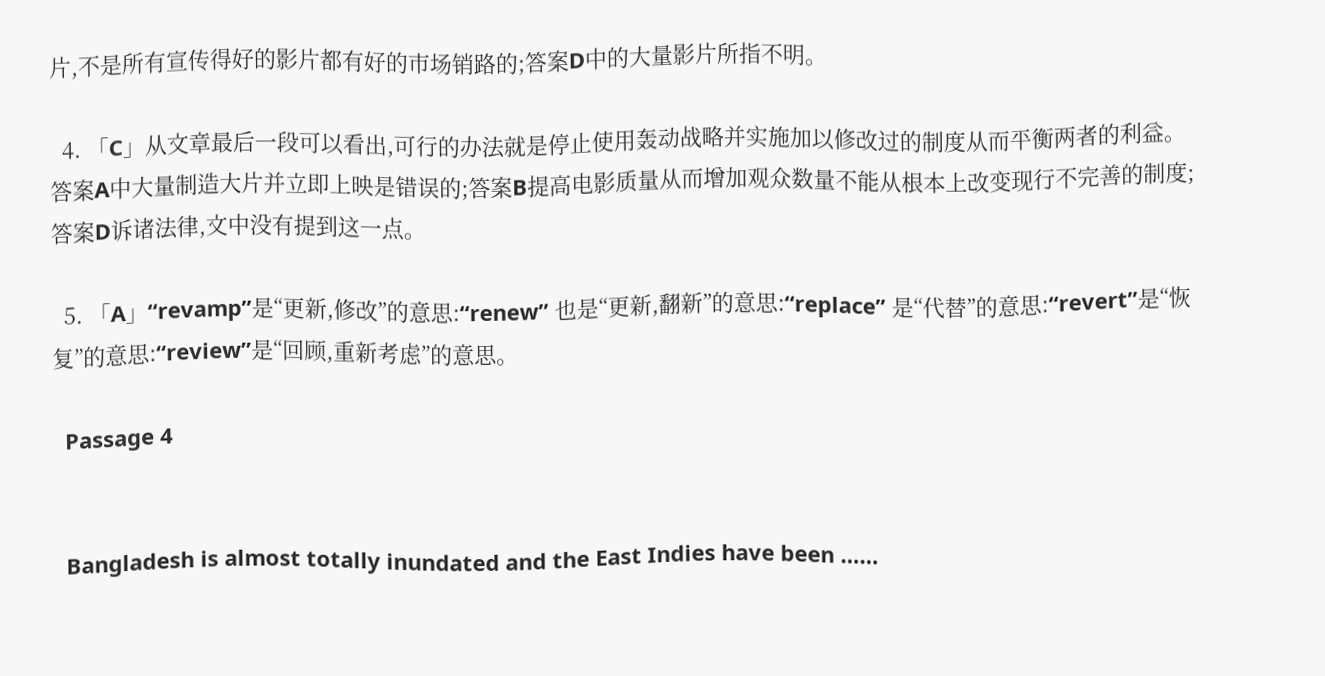片,不是所有宣传得好的影片都有好的市场销路的;答案D中的大量影片所指不明。

  4. 「C」从文章最后一段可以看出,可行的办法就是停止使用轰动战略并实施加以修改过的制度从而平衡两者的利益。答案A中大量制造大片并立即上映是错误的;答案B提高电影质量从而增加观众数量不能从根本上改变现行不完善的制度;答案D诉诸法律,文中没有提到这一点。

  5. 「A」“revamp”是“更新,修改”的意思:“renew” 也是“更新,翻新”的意思:“replace” 是“代替”的意思:“revert”是“恢复”的意思:“review”是“回顾,重新考虑”的意思。

  Passage 4


  Bangladesh is almost totally inundated and the East Indies have been ……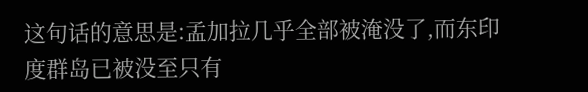这句话的意思是:孟加拉几乎全部被淹没了,而东印度群岛已被没至只有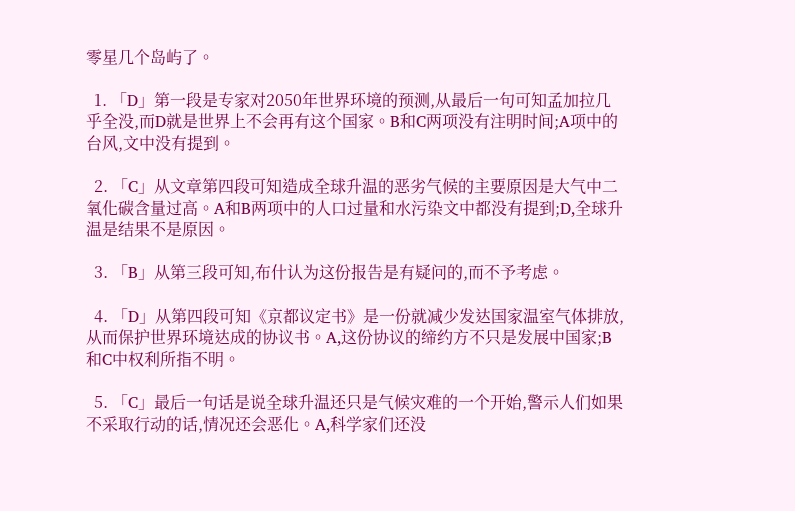零星几个岛屿了。

  1. 「D」第一段是专家对2050年世界环境的预测,从最后一句可知孟加拉几乎全没,而D就是世界上不会再有这个国家。B和C两项没有注明时间;A项中的台风,文中没有提到。

  2. 「C」从文章第四段可知造成全球升温的恶劣气候的主要原因是大气中二氧化碳含量过高。A和B两项中的人口过量和水污染文中都没有提到;D,全球升温是结果不是原因。

  3. 「B」从第三段可知,布什认为这份报告是有疑问的,而不予考虑。

  4. 「D」从第四段可知《京都议定书》是一份就减少发达国家温室气体排放,从而保护世界环境达成的协议书。A,这份协议的缔约方不只是发展中国家;B和C中权利所指不明。

  5. 「C」最后一句话是说全球升温还只是气候灾难的一个开始,警示人们如果不采取行动的话,情况还会恶化。A,科学家们还没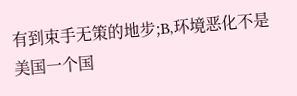有到束手无策的地步;B,环境恶化不是美国一个国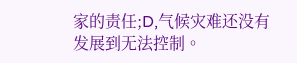家的责任;D,气候灾难还没有发展到无法控制。